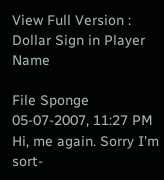View Full Version : Dollar Sign in Player Name

File Sponge
05-07-2007, 11:27 PM
Hi, me again. Sorry I'm sort-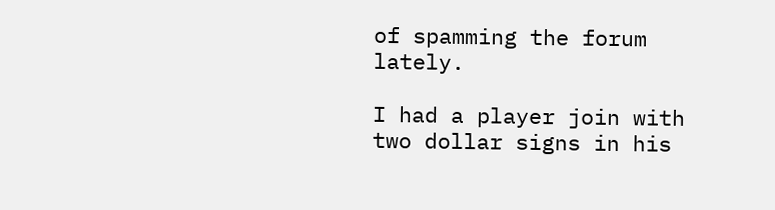of spamming the forum lately.

I had a player join with two dollar signs in his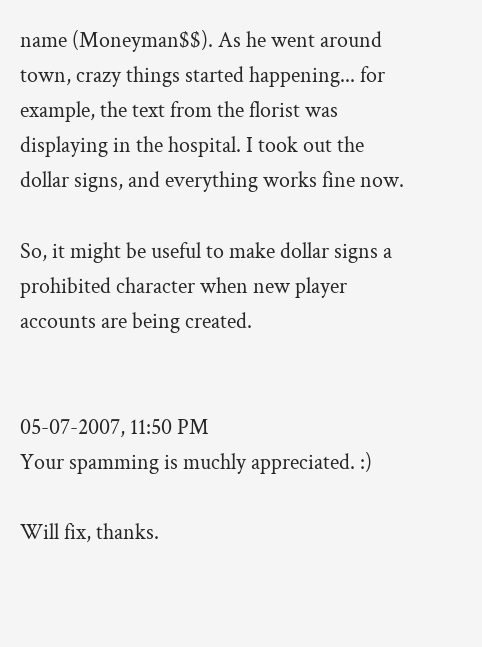name (Moneyman$$). As he went around town, crazy things started happening... for example, the text from the florist was displaying in the hospital. I took out the dollar signs, and everything works fine now.

So, it might be useful to make dollar signs a prohibited character when new player accounts are being created.


05-07-2007, 11:50 PM
Your spamming is muchly appreciated. :)

Will fix, thanks.